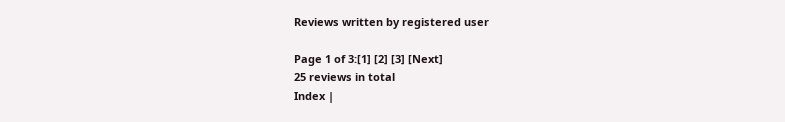Reviews written by registered user

Page 1 of 3:[1] [2] [3] [Next]
25 reviews in total
Index |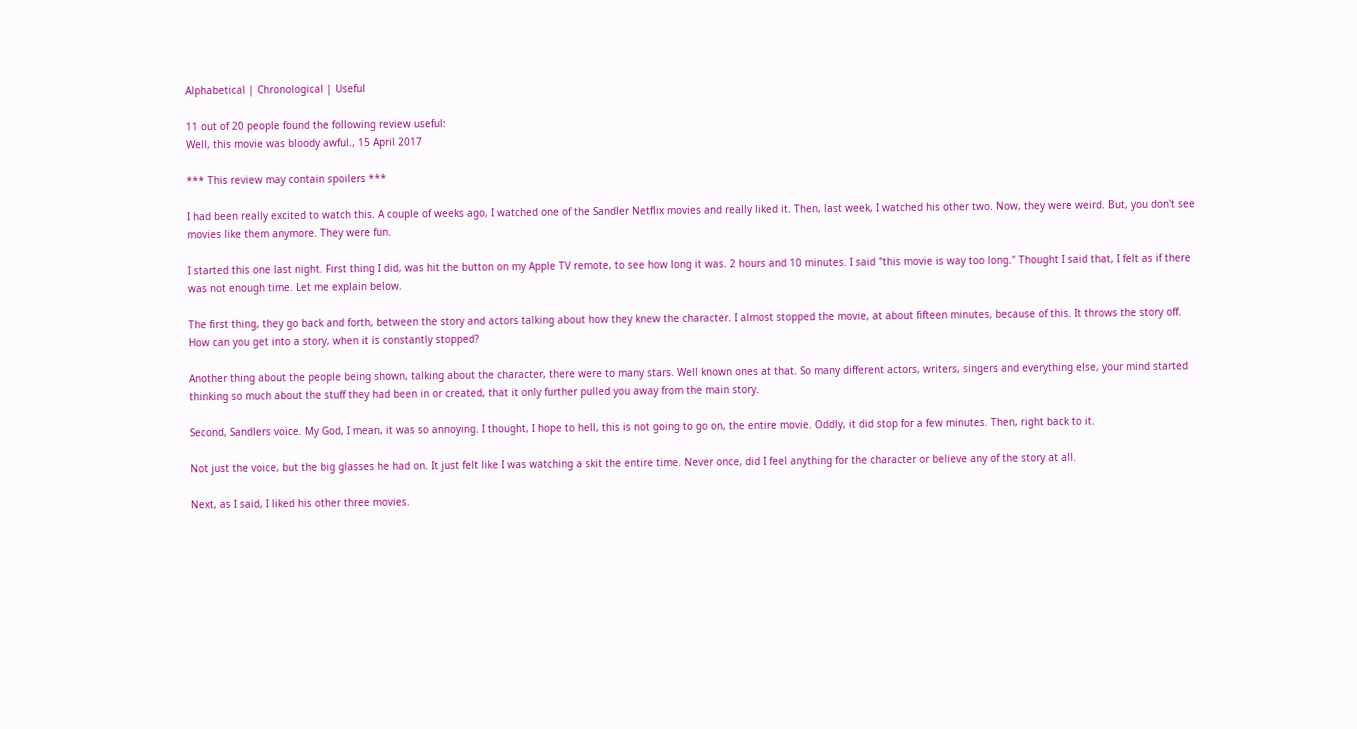Alphabetical | Chronological | Useful

11 out of 20 people found the following review useful:
Well, this movie was bloody awful., 15 April 2017

*** This review may contain spoilers ***

I had been really excited to watch this. A couple of weeks ago, I watched one of the Sandler Netflix movies and really liked it. Then, last week, I watched his other two. Now, they were weird. But, you don't see movies like them anymore. They were fun.

I started this one last night. First thing I did, was hit the button on my Apple TV remote, to see how long it was. 2 hours and 10 minutes. I said "this movie is way too long." Thought I said that, I felt as if there was not enough time. Let me explain below.

The first thing, they go back and forth, between the story and actors talking about how they knew the character. I almost stopped the movie, at about fifteen minutes, because of this. It throws the story off. How can you get into a story, when it is constantly stopped?

Another thing about the people being shown, talking about the character, there were to many stars. Well known ones at that. So many different actors, writers, singers and everything else, your mind started thinking so much about the stuff they had been in or created, that it only further pulled you away from the main story.

Second, Sandlers voice. My God, I mean, it was so annoying. I thought, I hope to hell, this is not going to go on, the entire movie. Oddly, it did stop for a few minutes. Then, right back to it.

Not just the voice, but the big glasses he had on. It just felt like I was watching a skit the entire time. Never once, did I feel anything for the character or believe any of the story at all.

Next, as I said, I liked his other three movies.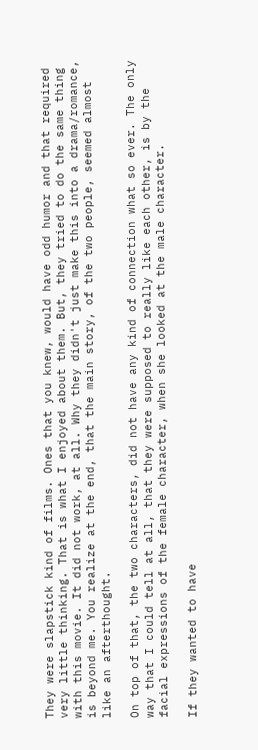They were slapstick kind of films. Ones that you knew, would have odd humor and that required very little thinking. That is what I enjoyed about them. But, they tried to do the same thing with this movie. It did not work, at all. Why they didn't just make this into a drama/romance, is beyond me. You realize at the end, that the main story, of the two people, seemed almost like an afterthought.

On top of that, the two characters, did not have any kind of connection what so ever. The only way that I could tell at all, that they were supposed to really like each other, is by the facial expressions of the female character, when she looked at the male character.

If they wanted to have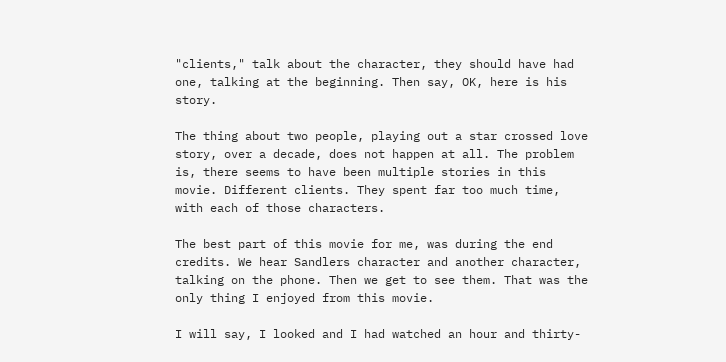"clients," talk about the character, they should have had one, talking at the beginning. Then say, OK, here is his story.

The thing about two people, playing out a star crossed love story, over a decade, does not happen at all. The problem is, there seems to have been multiple stories in this movie. Different clients. They spent far too much time, with each of those characters.

The best part of this movie for me, was during the end credits. We hear Sandlers character and another character, talking on the phone. Then we get to see them. That was the only thing I enjoyed from this movie.

I will say, I looked and I had watched an hour and thirty-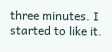three minutes. I started to like it.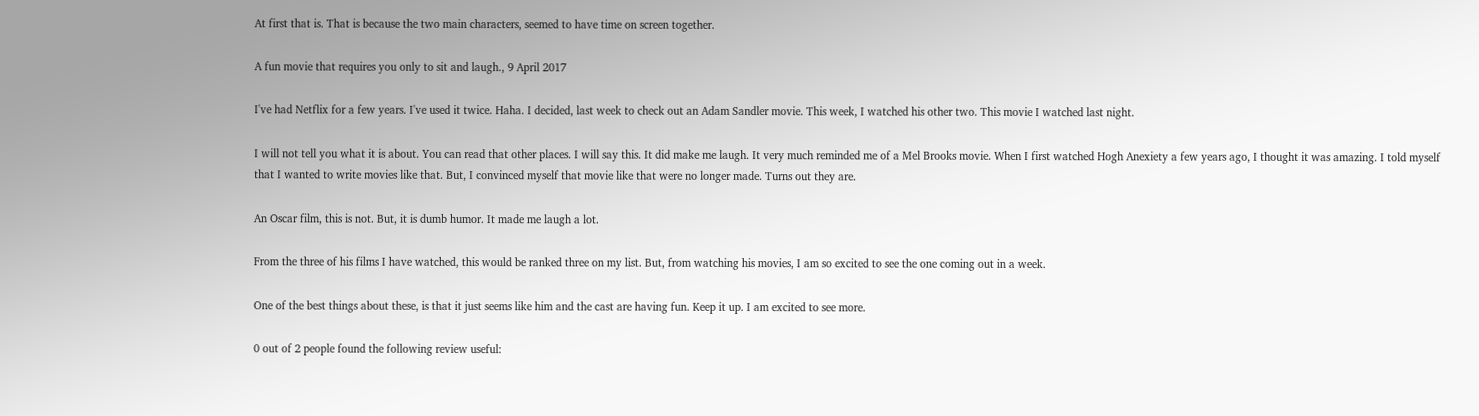At first that is. That is because the two main characters, seemed to have time on screen together.

A fun movie that requires you only to sit and laugh., 9 April 2017

I've had Netflix for a few years. I've used it twice. Haha. I decided, last week to check out an Adam Sandler movie. This week, I watched his other two. This movie I watched last night.

I will not tell you what it is about. You can read that other places. I will say this. It did make me laugh. It very much reminded me of a Mel Brooks movie. When I first watched Hogh Anexiety a few years ago, I thought it was amazing. I told myself that I wanted to write movies like that. But, I convinced myself that movie like that were no longer made. Turns out they are.

An Oscar film, this is not. But, it is dumb humor. It made me laugh a lot.

From the three of his films I have watched, this would be ranked three on my list. But, from watching his movies, I am so excited to see the one coming out in a week.

One of the best things about these, is that it just seems like him and the cast are having fun. Keep it up. I am excited to see more.

0 out of 2 people found the following review useful: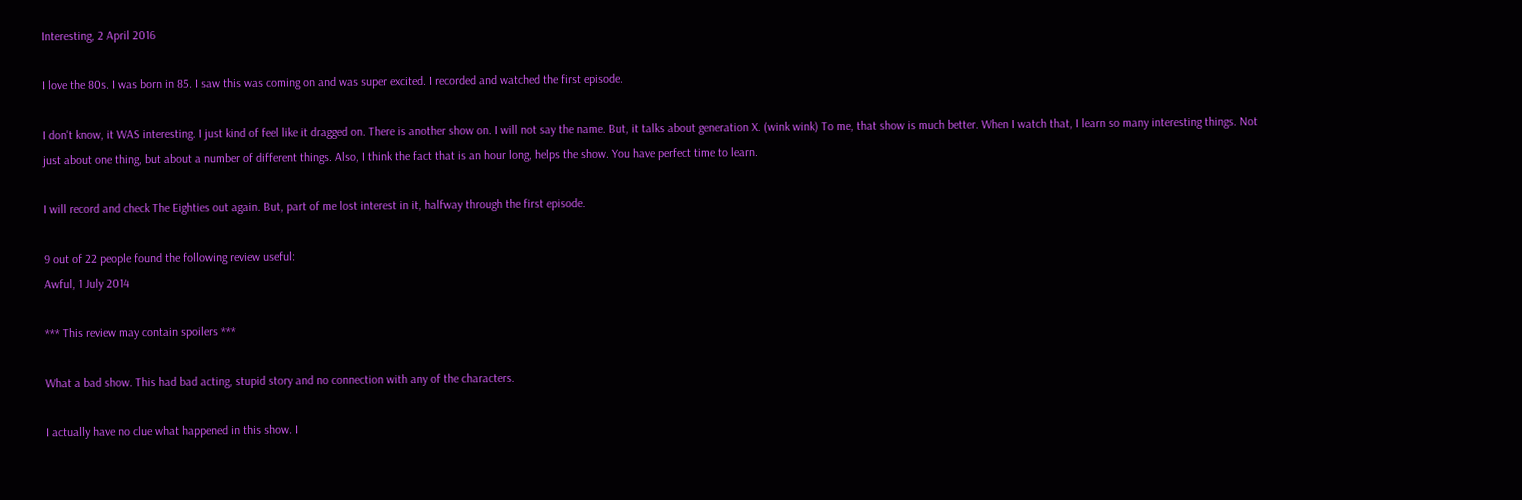Interesting, 2 April 2016

I love the 80s. I was born in 85. I saw this was coming on and was super excited. I recorded and watched the first episode.

I don't know, it WAS interesting. I just kind of feel like it dragged on. There is another show on. I will not say the name. But, it talks about generation X. (wink wink) To me, that show is much better. When I watch that, I learn so many interesting things. Not just about one thing, but about a number of different things. Also, I think the fact that is an hour long, helps the show. You have perfect time to learn.

I will record and check The Eighties out again. But, part of me lost interest in it, halfway through the first episode.

9 out of 22 people found the following review useful:
Awful, 1 July 2014

*** This review may contain spoilers ***

What a bad show. This had bad acting, stupid story and no connection with any of the characters.

I actually have no clue what happened in this show. I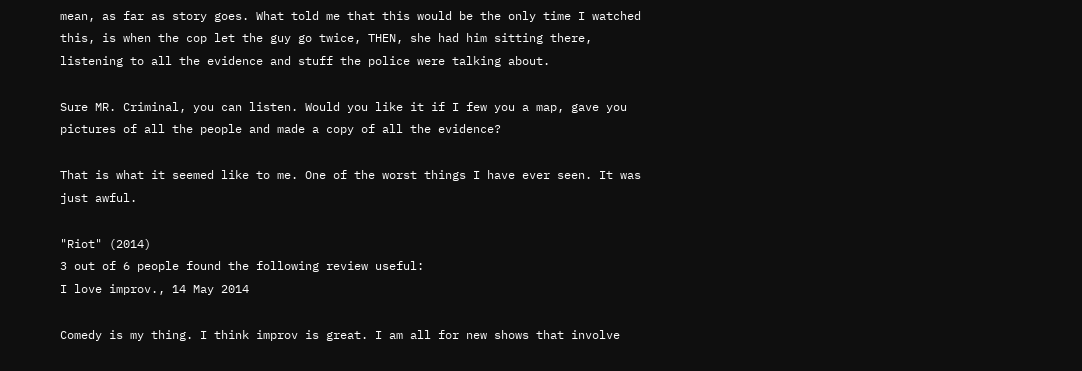mean, as far as story goes. What told me that this would be the only time I watched this, is when the cop let the guy go twice, THEN, she had him sitting there, listening to all the evidence and stuff the police were talking about.

Sure MR. Criminal, you can listen. Would you like it if I few you a map, gave you pictures of all the people and made a copy of all the evidence?

That is what it seemed like to me. One of the worst things I have ever seen. It was just awful.

"Riot" (2014)
3 out of 6 people found the following review useful:
I love improv., 14 May 2014

Comedy is my thing. I think improv is great. I am all for new shows that involve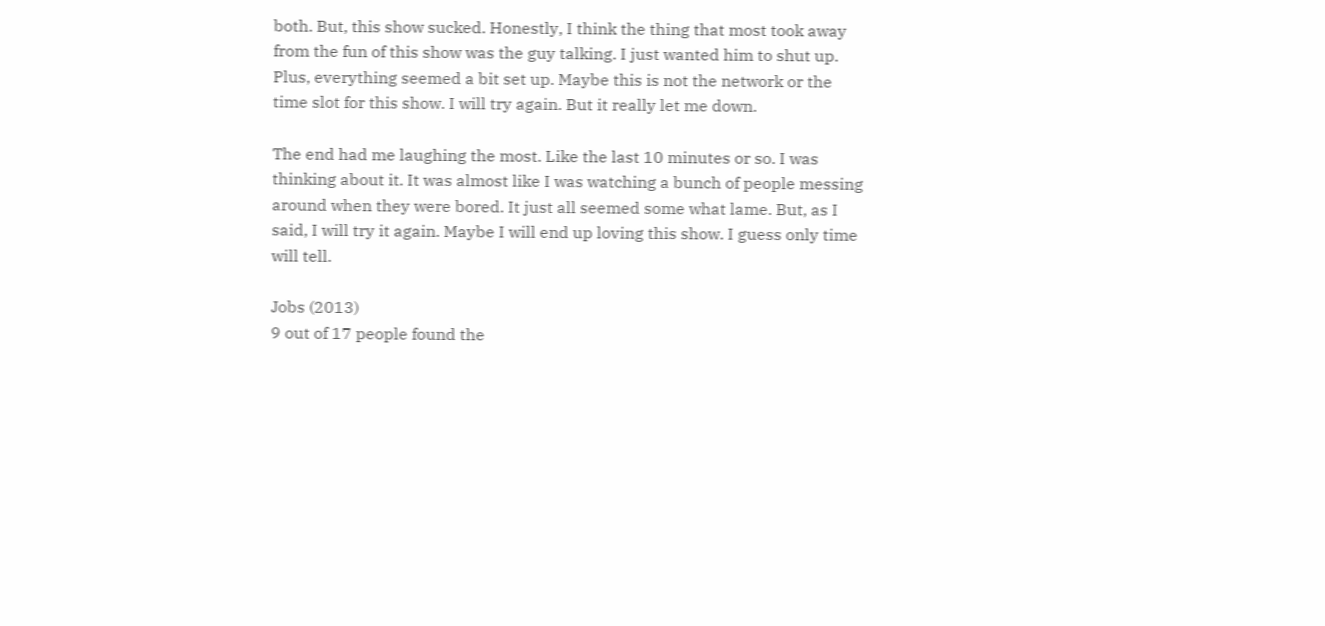both. But, this show sucked. Honestly, I think the thing that most took away from the fun of this show was the guy talking. I just wanted him to shut up. Plus, everything seemed a bit set up. Maybe this is not the network or the time slot for this show. I will try again. But it really let me down.

The end had me laughing the most. Like the last 10 minutes or so. I was thinking about it. It was almost like I was watching a bunch of people messing around when they were bored. It just all seemed some what lame. But, as I said, I will try it again. Maybe I will end up loving this show. I guess only time will tell.

Jobs (2013)
9 out of 17 people found the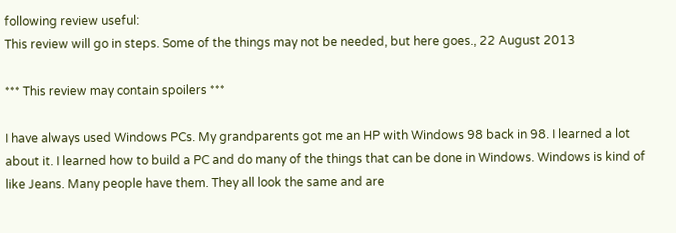following review useful:
This review will go in steps. Some of the things may not be needed, but here goes., 22 August 2013

*** This review may contain spoilers ***

I have always used Windows PCs. My grandparents got me an HP with Windows 98 back in 98. I learned a lot about it. I learned how to build a PC and do many of the things that can be done in Windows. Windows is kind of like Jeans. Many people have them. They all look the same and are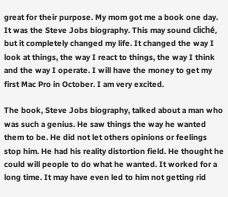great for their purpose. My mom got me a book one day. It was the Steve Jobs biography. This may sound cliché, but it completely changed my life. It changed the way I look at things, the way I react to things, the way I think and the way I operate. I will have the money to get my first Mac Pro in October. I am very excited.

The book, Steve Jobs biography, talked about a man who was such a genius. He saw things the way he wanted them to be. He did not let others opinions or feelings stop him. He had his reality distortion field. He thought he could will people to do what he wanted. It worked for a long time. It may have even led to him not getting rid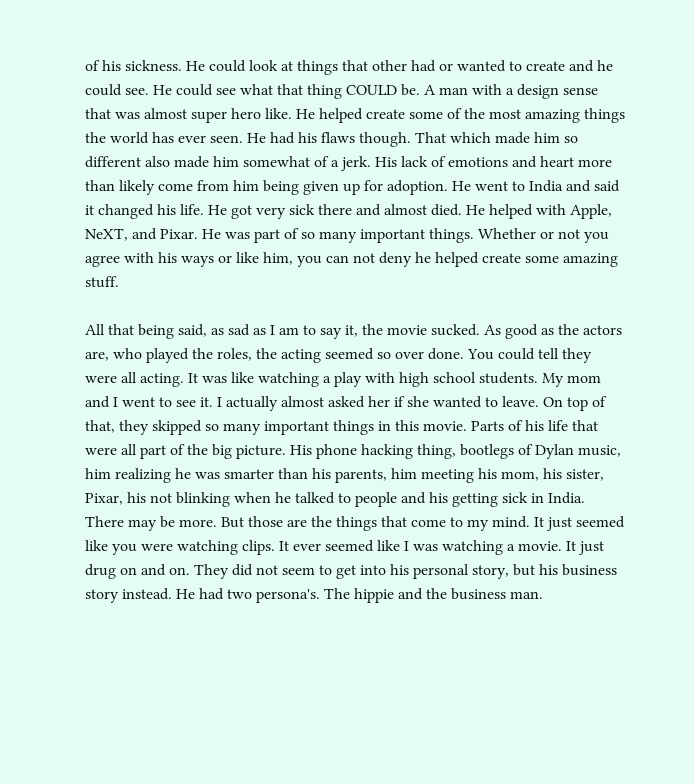of his sickness. He could look at things that other had or wanted to create and he could see. He could see what that thing COULD be. A man with a design sense that was almost super hero like. He helped create some of the most amazing things the world has ever seen. He had his flaws though. That which made him so different also made him somewhat of a jerk. His lack of emotions and heart more than likely come from him being given up for adoption. He went to India and said it changed his life. He got very sick there and almost died. He helped with Apple, NeXT, and Pixar. He was part of so many important things. Whether or not you agree with his ways or like him, you can not deny he helped create some amazing stuff.

All that being said, as sad as I am to say it, the movie sucked. As good as the actors are, who played the roles, the acting seemed so over done. You could tell they were all acting. It was like watching a play with high school students. My mom and I went to see it. I actually almost asked her if she wanted to leave. On top of that, they skipped so many important things in this movie. Parts of his life that were all part of the big picture. His phone hacking thing, bootlegs of Dylan music, him realizing he was smarter than his parents, him meeting his mom, his sister, Pixar, his not blinking when he talked to people and his getting sick in India. There may be more. But those are the things that come to my mind. It just seemed like you were watching clips. It ever seemed like I was watching a movie. It just drug on and on. They did not seem to get into his personal story, but his business story instead. He had two persona's. The hippie and the business man.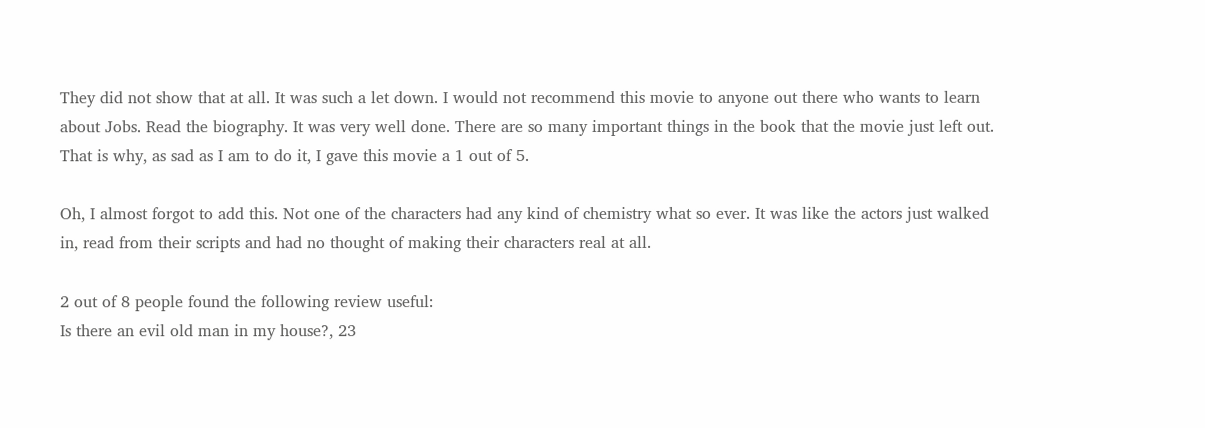They did not show that at all. It was such a let down. I would not recommend this movie to anyone out there who wants to learn about Jobs. Read the biography. It was very well done. There are so many important things in the book that the movie just left out. That is why, as sad as I am to do it, I gave this movie a 1 out of 5.

Oh, I almost forgot to add this. Not one of the characters had any kind of chemistry what so ever. It was like the actors just walked in, read from their scripts and had no thought of making their characters real at all.

2 out of 8 people found the following review useful:
Is there an evil old man in my house?, 23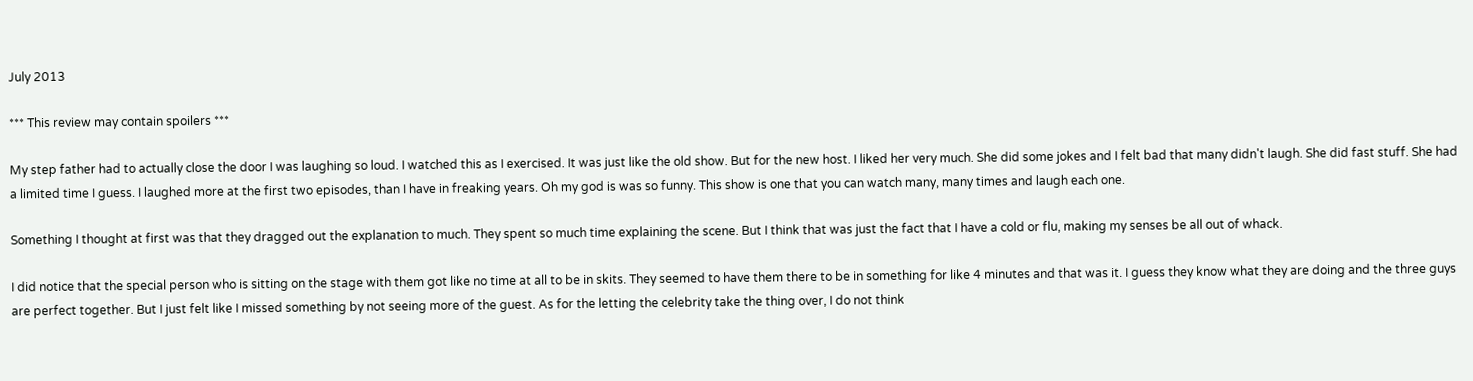July 2013

*** This review may contain spoilers ***

My step father had to actually close the door I was laughing so loud. I watched this as I exercised. It was just like the old show. But for the new host. I liked her very much. She did some jokes and I felt bad that many didn't laugh. She did fast stuff. She had a limited time I guess. I laughed more at the first two episodes, than I have in freaking years. Oh my god is was so funny. This show is one that you can watch many, many times and laugh each one.

Something I thought at first was that they dragged out the explanation to much. They spent so much time explaining the scene. But I think that was just the fact that I have a cold or flu, making my senses be all out of whack.

I did notice that the special person who is sitting on the stage with them got like no time at all to be in skits. They seemed to have them there to be in something for like 4 minutes and that was it. I guess they know what they are doing and the three guys are perfect together. But I just felt like I missed something by not seeing more of the guest. As for the letting the celebrity take the thing over, I do not think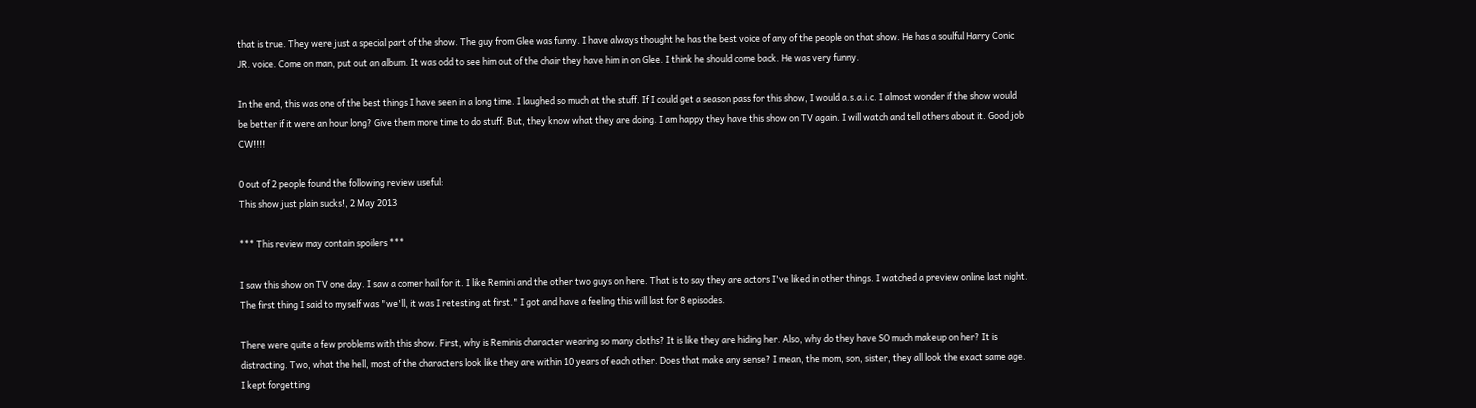that is true. They were just a special part of the show. The guy from Glee was funny. I have always thought he has the best voice of any of the people on that show. He has a soulful Harry Conic JR. voice. Come on man, put out an album. It was odd to see him out of the chair they have him in on Glee. I think he should come back. He was very funny.

In the end, this was one of the best things I have seen in a long time. I laughed so much at the stuff. If I could get a season pass for this show, I would a.s.a.i.c. I almost wonder if the show would be better if it were an hour long? Give them more time to do stuff. But, they know what they are doing. I am happy they have this show on TV again. I will watch and tell others about it. Good job CW!!!!

0 out of 2 people found the following review useful:
This show just plain sucks!, 2 May 2013

*** This review may contain spoilers ***

I saw this show on TV one day. I saw a comer hail for it. I like Remini and the other two guys on here. That is to say they are actors I've liked in other things. I watched a preview online last night. The first thing I said to myself was "we'll, it was I retesting at first." I got and have a feeling this will last for 8 episodes.

There were quite a few problems with this show. First, why is Reminis character wearing so many cloths? It is like they are hiding her. Also, why do they have SO much makeup on her? It is distracting. Two, what the hell, most of the characters look like they are within 10 years of each other. Does that make any sense? I mean, the mom, son, sister, they all look the exact same age. I kept forgetting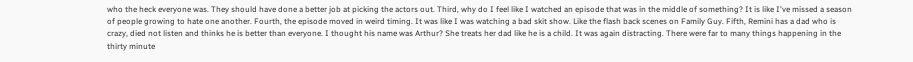who the heck everyone was. They should have done a better job at picking the actors out. Third, why do I feel like I watched an episode that was in the middle of something? It is like I've missed a season of people growing to hate one another. Fourth, the episode moved in weird timing. It was like I was watching a bad skit show. Like the flash back scenes on Family Guy. Fifth, Remini has a dad who is crazy, died not listen and thinks he is better than everyone. I thought his name was Arthur? She treats her dad like he is a child. It was again distracting. There were far to many things happening in the thirty minute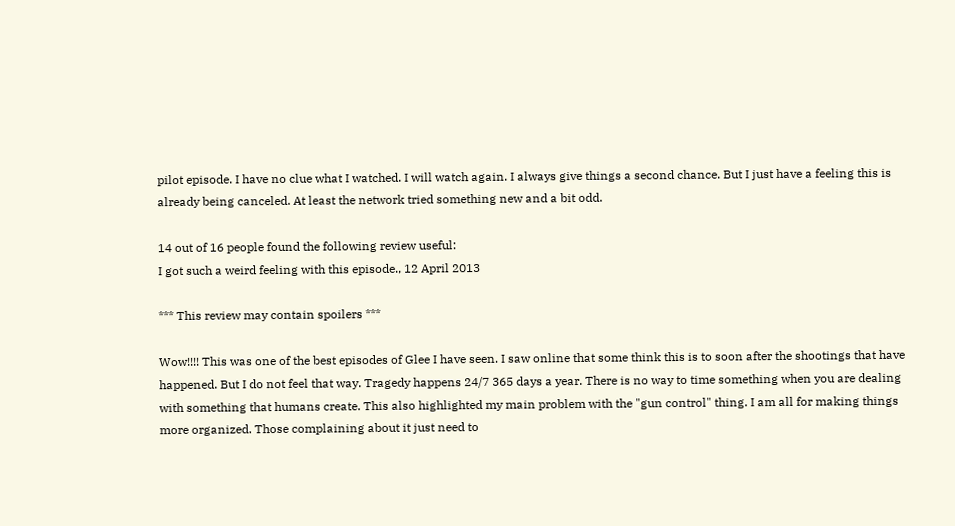pilot episode. I have no clue what I watched. I will watch again. I always give things a second chance. But I just have a feeling this is already being canceled. At least the network tried something new and a bit odd.

14 out of 16 people found the following review useful:
I got such a weird feeling with this episode., 12 April 2013

*** This review may contain spoilers ***

Wow!!!! This was one of the best episodes of Glee I have seen. I saw online that some think this is to soon after the shootings that have happened. But I do not feel that way. Tragedy happens 24/7 365 days a year. There is no way to time something when you are dealing with something that humans create. This also highlighted my main problem with the "gun control" thing. I am all for making things more organized. Those complaining about it just need to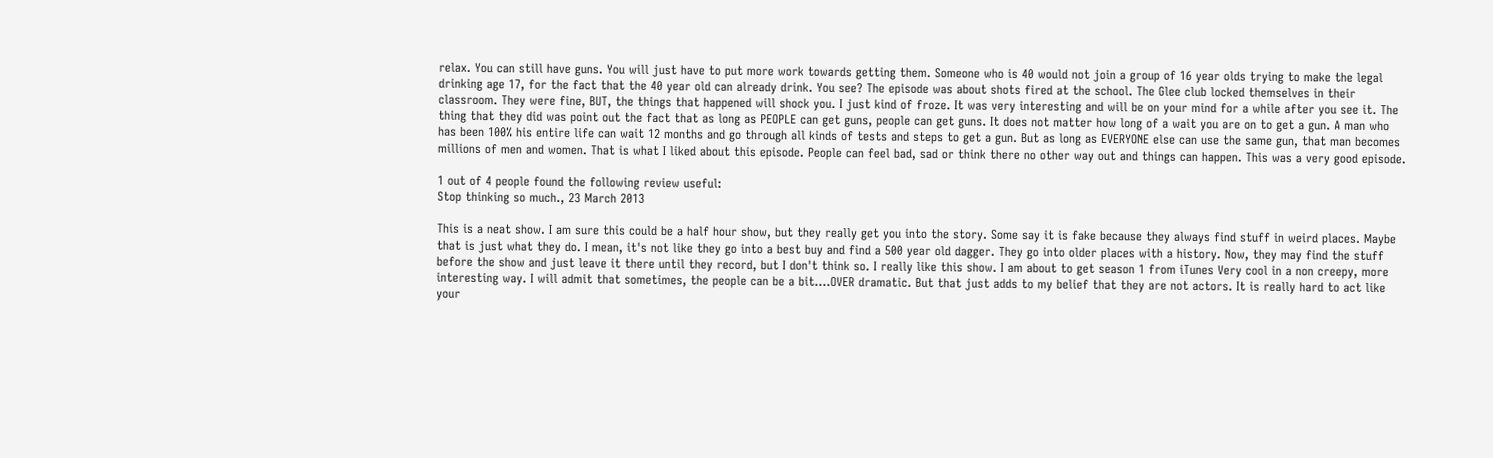relax. You can still have guns. You will just have to put more work towards getting them. Someone who is 40 would not join a group of 16 year olds trying to make the legal drinking age 17, for the fact that the 40 year old can already drink. You see? The episode was about shots fired at the school. The Glee club locked themselves in their classroom. They were fine, BUT, the things that happened will shock you. I just kind of froze. It was very interesting and will be on your mind for a while after you see it. The thing that they did was point out the fact that as long as PEOPLE can get guns, people can get guns. It does not matter how long of a wait you are on to get a gun. A man who has been 100% his entire life can wait 12 months and go through all kinds of tests and steps to get a gun. But as long as EVERYONE else can use the same gun, that man becomes millions of men and women. That is what I liked about this episode. People can feel bad, sad or think there no other way out and things can happen. This was a very good episode.

1 out of 4 people found the following review useful:
Stop thinking so much., 23 March 2013

This is a neat show. I am sure this could be a half hour show, but they really get you into the story. Some say it is fake because they always find stuff in weird places. Maybe that is just what they do. I mean, it's not like they go into a best buy and find a 500 year old dagger. They go into older places with a history. Now, they may find the stuff before the show and just leave it there until they record, but I don't think so. I really like this show. I am about to get season 1 from iTunes Very cool in a non creepy, more interesting way. I will admit that sometimes, the people can be a bit....OVER dramatic. But that just adds to my belief that they are not actors. It is really hard to act like your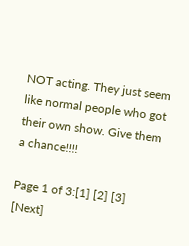NOT acting. They just seem like normal people who got their own show. Give them a chance!!!!

Page 1 of 3:[1] [2] [3] [Next]